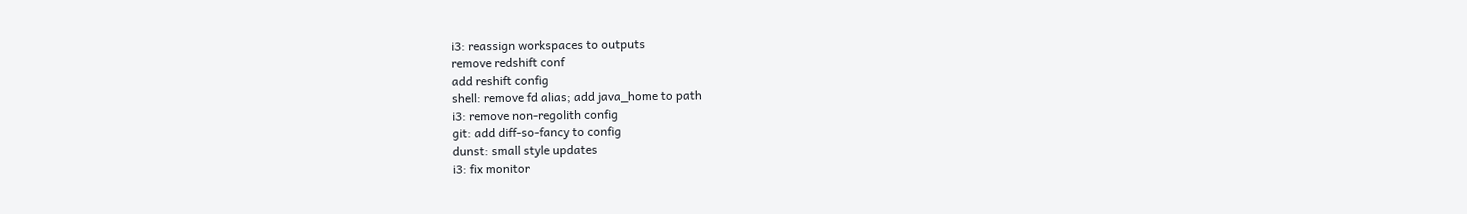i3: reassign workspaces to outputs
remove redshift conf
add reshift config
shell: remove fd alias; add java_home to path
i3: remove non-regolith config
git: add diff-so-fancy to config
dunst: small style updates
i3: fix monitor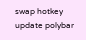swap hotkey
update polybar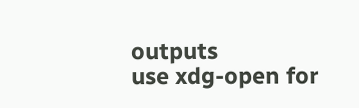outputs
use xdg-open for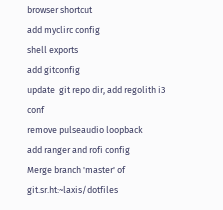browser shortcut
add myclirc config
shell exports
add gitconfig
update  git repo dir, add regolith i3 conf
remove pulseaudio loopback
add ranger and rofi config
Merge branch 'master' of git.sr.ht:~laxis/dotfiles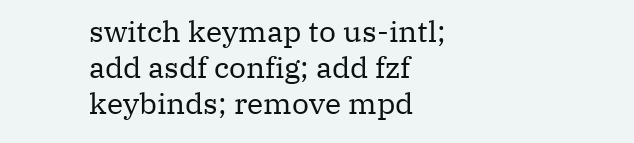switch keymap to us-intl; add asdf config; add fzf keybinds; remove mpd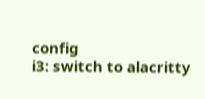config
i3: switch to alacritty